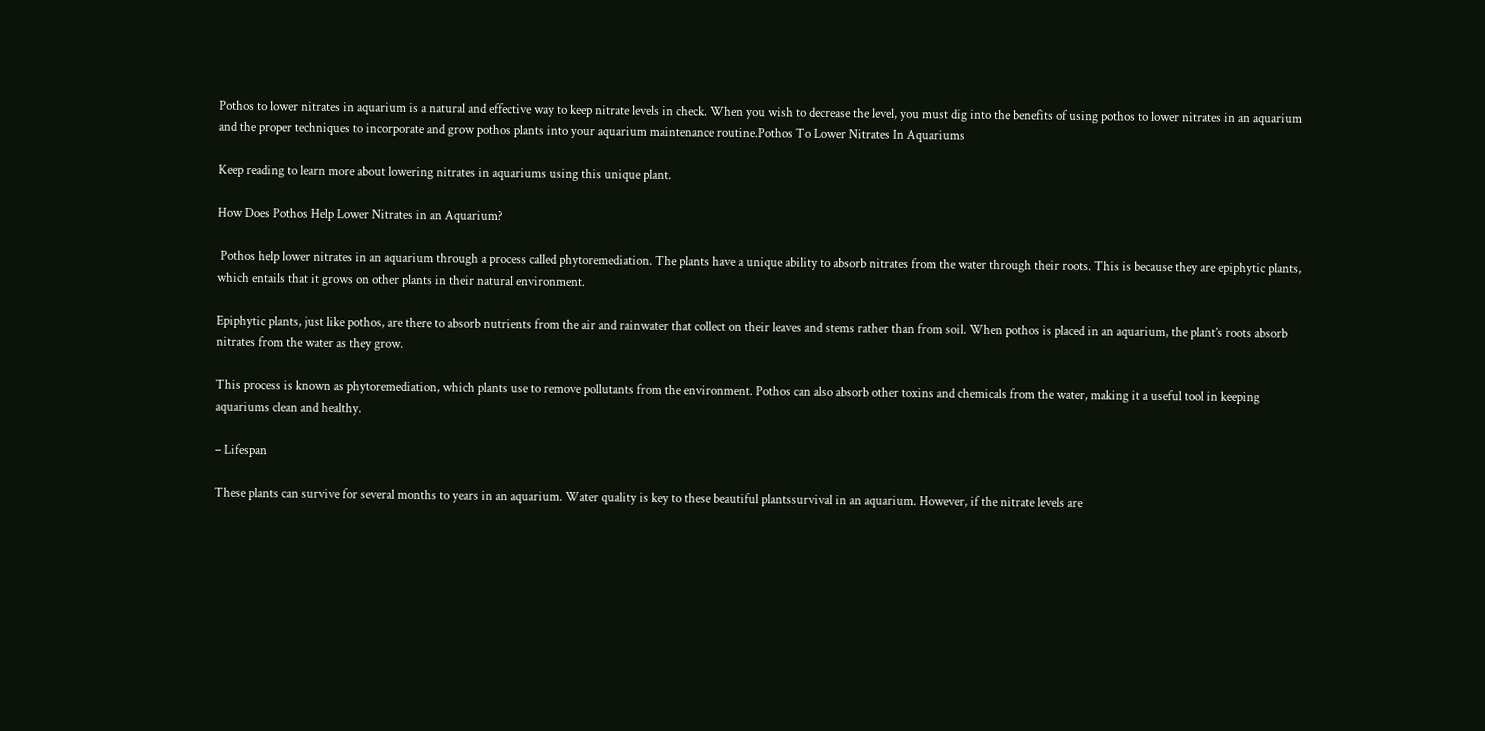Pothos to lower nitrates in aquarium is a natural and effective way to keep nitrate levels in check. When you wish to decrease the level, you must dig into the benefits of using pothos to lower nitrates in an aquarium and the proper techniques to incorporate and grow pothos plants into your aquarium maintenance routine.Pothos To Lower Nitrates In Aquariums

Keep reading to learn more about lowering nitrates in aquariums using this unique plant.

How Does Pothos Help Lower Nitrates in an Aquarium?

 Pothos help lower nitrates in an aquarium through a process called phytoremediation. The plants have a unique ability to absorb nitrates from the water through their roots. This is because they are epiphytic plants, which entails that it grows on other plants in their natural environment.

Epiphytic plants, just like pothos, are there to absorb nutrients from the air and rainwater that collect on their leaves and stems rather than from soil. When pothos is placed in an aquarium, the plant’s roots absorb nitrates from the water as they grow.

This process is known as phytoremediation, which plants use to remove pollutants from the environment. Pothos can also absorb other toxins and chemicals from the water, making it a useful tool in keeping aquariums clean and healthy.

– Lifespan

These plants can survive for several months to years in an aquarium. Water quality is key to these beautiful plantssurvival in an aquarium. However, if the nitrate levels are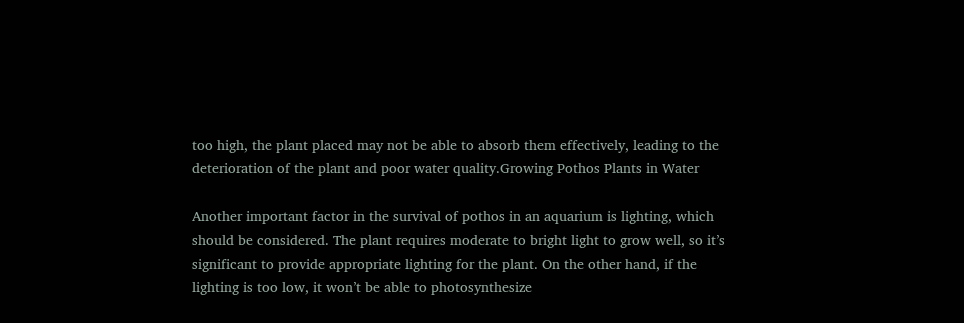too high, the plant placed may not be able to absorb them effectively, leading to the deterioration of the plant and poor water quality.Growing Pothos Plants in Water

Another important factor in the survival of pothos in an aquarium is lighting, which should be considered. The plant requires moderate to bright light to grow well, so it’s significant to provide appropriate lighting for the plant. On the other hand, if the lighting is too low, it won’t be able to photosynthesize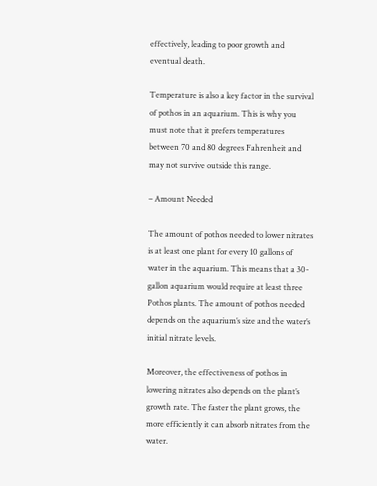effectively, leading to poor growth and eventual death.

Temperature is also a key factor in the survival of pothos in an aquarium. This is why you must note that it prefers temperatures between 70 and 80 degrees Fahrenheit and may not survive outside this range.

– Amount Needed

The amount of pothos needed to lower nitrates is at least one plant for every 10 gallons of water in the aquarium. This means that a 30-gallon aquarium would require at least three Pothos plants. The amount of pothos needed depends on the aquarium’s size and the water’s initial nitrate levels.

Moreover, the effectiveness of pothos in lowering nitrates also depends on the plant’s growth rate. The faster the plant grows, the more efficiently it can absorb nitrates from the water.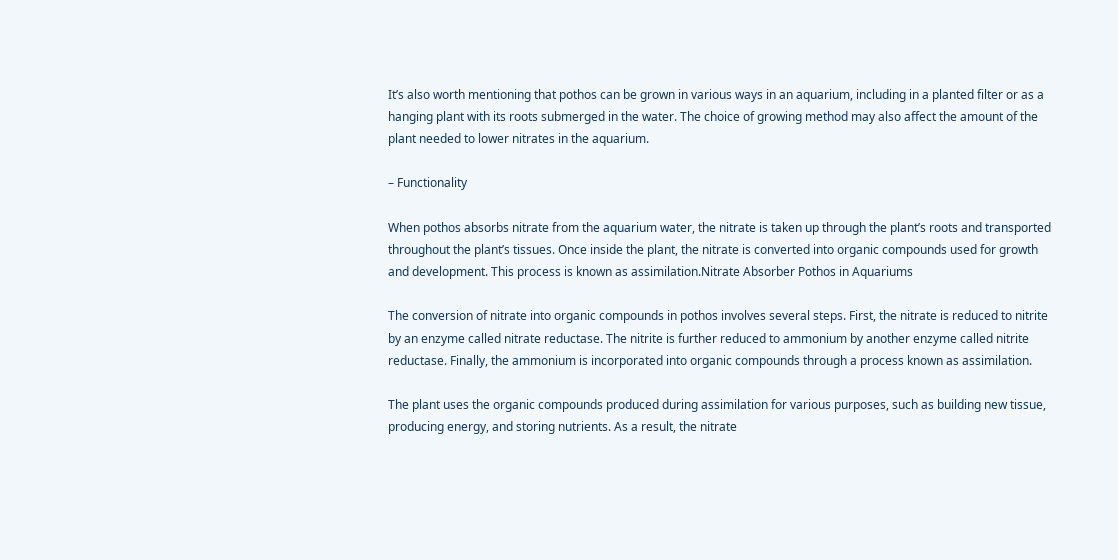It’s also worth mentioning that pothos can be grown in various ways in an aquarium, including in a planted filter or as a hanging plant with its roots submerged in the water. The choice of growing method may also affect the amount of the plant needed to lower nitrates in the aquarium.

– Functionality

When pothos absorbs nitrate from the aquarium water, the nitrate is taken up through the plant’s roots and transported throughout the plant’s tissues. Once inside the plant, the nitrate is converted into organic compounds used for growth and development. This process is known as assimilation.Nitrate Absorber Pothos in Aquariums

The conversion of nitrate into organic compounds in pothos involves several steps. First, the nitrate is reduced to nitrite by an enzyme called nitrate reductase. The nitrite is further reduced to ammonium by another enzyme called nitrite reductase. Finally, the ammonium is incorporated into organic compounds through a process known as assimilation.

The plant uses the organic compounds produced during assimilation for various purposes, such as building new tissue, producing energy, and storing nutrients. As a result, the nitrate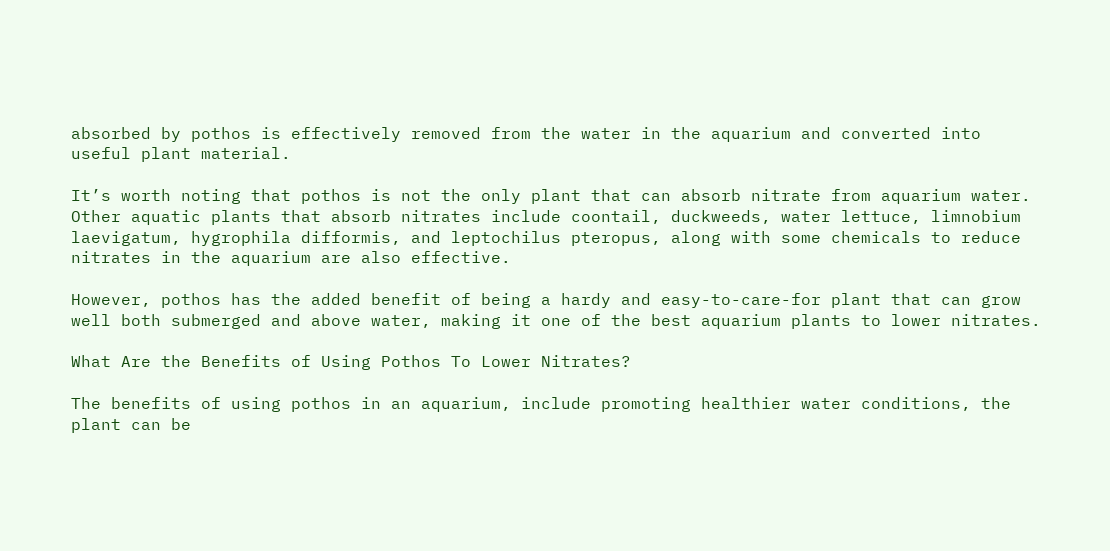absorbed by pothos is effectively removed from the water in the aquarium and converted into useful plant material.

It’s worth noting that pothos is not the only plant that can absorb nitrate from aquarium water. Other aquatic plants that absorb nitrates include coontail, duckweeds, water lettuce, limnobium laevigatum, hygrophila difformis, and leptochilus pteropus, along with some chemicals to reduce nitrates in the aquarium are also effective.

However, pothos has the added benefit of being a hardy and easy-to-care-for plant that can grow well both submerged and above water, making it one of the best aquarium plants to lower nitrates.

What Are the Benefits of Using Pothos To Lower Nitrates?

The benefits of using pothos in an aquarium, include promoting healthier water conditions, the plant can be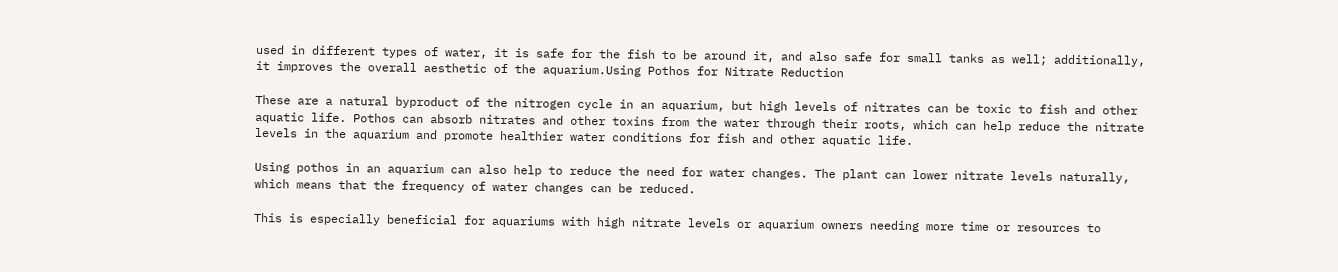used in different types of water, it is safe for the fish to be around it, and also safe for small tanks as well; additionally, it improves the overall aesthetic of the aquarium.Using Pothos for Nitrate Reduction

These are a natural byproduct of the nitrogen cycle in an aquarium, but high levels of nitrates can be toxic to fish and other aquatic life. Pothos can absorb nitrates and other toxins from the water through their roots, which can help reduce the nitrate levels in the aquarium and promote healthier water conditions for fish and other aquatic life.

Using pothos in an aquarium can also help to reduce the need for water changes. The plant can lower nitrate levels naturally, which means that the frequency of water changes can be reduced.

This is especially beneficial for aquariums with high nitrate levels or aquarium owners needing more time or resources to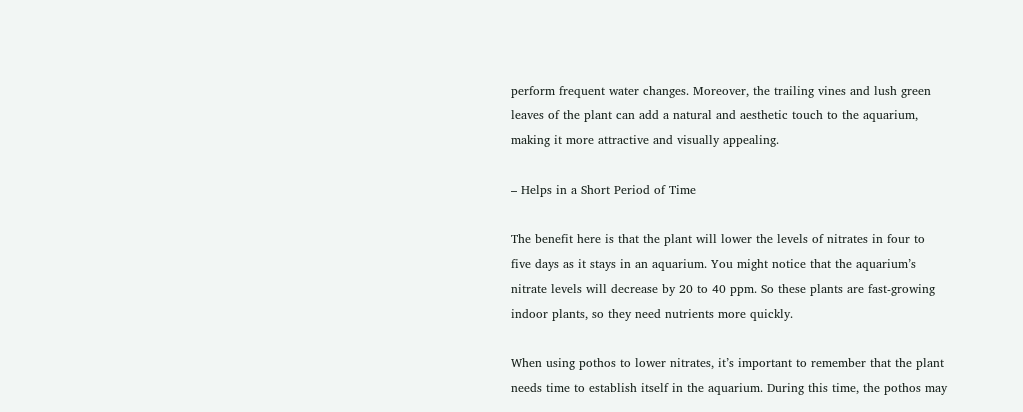perform frequent water changes. Moreover, the trailing vines and lush green leaves of the plant can add a natural and aesthetic touch to the aquarium, making it more attractive and visually appealing.

– Helps in a Short Period of Time

The benefit here is that the plant will lower the levels of nitrates in four to five days as it stays in an aquarium. You might notice that the aquarium’s nitrate levels will decrease by 20 to 40 ppm. So these plants are fast-growing indoor plants, so they need nutrients more quickly.

When using pothos to lower nitrates, it’s important to remember that the plant needs time to establish itself in the aquarium. During this time, the pothos may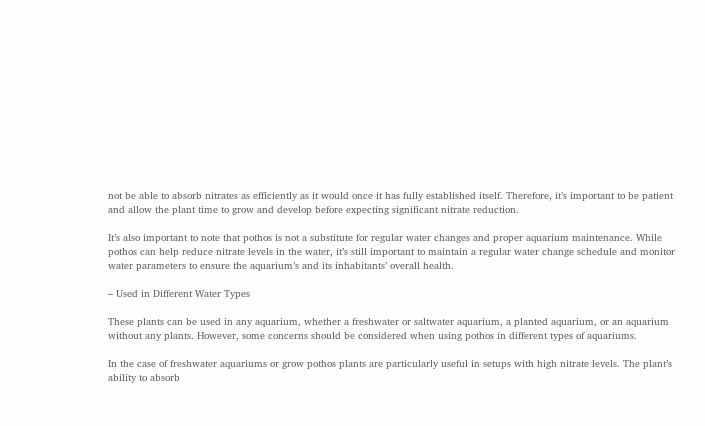not be able to absorb nitrates as efficiently as it would once it has fully established itself. Therefore, it’s important to be patient and allow the plant time to grow and develop before expecting significant nitrate reduction.

It’s also important to note that pothos is not a substitute for regular water changes and proper aquarium maintenance. While pothos can help reduce nitrate levels in the water, it’s still important to maintain a regular water change schedule and monitor water parameters to ensure the aquarium’s and its inhabitants’ overall health.

– Used in Different Water Types

These plants can be used in any aquarium, whether a freshwater or saltwater aquarium, a planted aquarium, or an aquarium without any plants. However, some concerns should be considered when using pothos in different types of aquariums.

In the case of freshwater aquariums or grow pothos plants are particularly useful in setups with high nitrate levels. The plant’s ability to absorb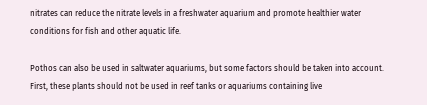nitrates can reduce the nitrate levels in a freshwater aquarium and promote healthier water conditions for fish and other aquatic life.

Pothos can also be used in saltwater aquariums, but some factors should be taken into account. First, these plants should not be used in reef tanks or aquariums containing live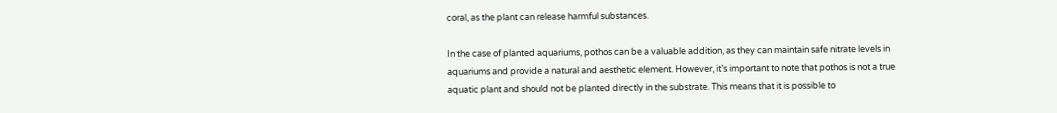coral, as the plant can release harmful substances.

In the case of planted aquariums, pothos can be a valuable addition, as they can maintain safe nitrate levels in aquariums and provide a natural and aesthetic element. However, it’s important to note that pothos is not a true aquatic plant and should not be planted directly in the substrate. This means that it is possible to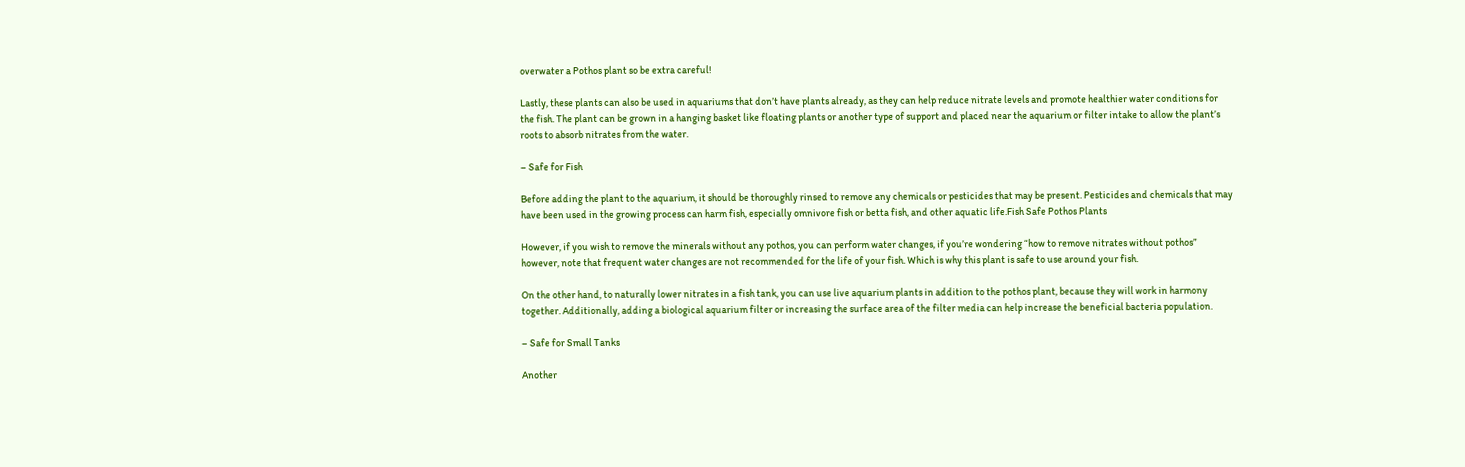overwater a Pothos plant so be extra careful!

Lastly, these plants can also be used in aquariums that don’t have plants already, as they can help reduce nitrate levels and promote healthier water conditions for the fish. The plant can be grown in a hanging basket like floating plants or another type of support and placed near the aquarium or filter intake to allow the plant’s roots to absorb nitrates from the water.

– Safe for Fish

Before adding the plant to the aquarium, it should be thoroughly rinsed to remove any chemicals or pesticides that may be present. Pesticides and chemicals that may have been used in the growing process can harm fish, especially omnivore fish or betta fish, and other aquatic life.Fish Safe Pothos Plants

However, if you wish to remove the minerals without any pothos, you can perform water changes, if you’re wondering “how to remove nitrates without pothos” however, note that frequent water changes are not recommended for the life of your fish. Which is why this plant is safe to use around your fish.

On the other hand, to naturally lower nitrates in a fish tank, you can use live aquarium plants in addition to the pothos plant, because they will work in harmony together. Additionally, adding a biological aquarium filter or increasing the surface area of the filter media can help increase the beneficial bacteria population.

– Safe for Small Tanks

Another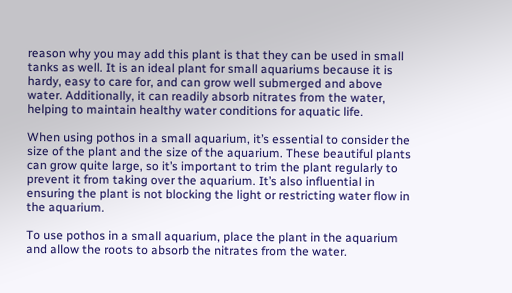reason why you may add this plant is that they can be used in small tanks as well. It is an ideal plant for small aquariums because it is hardy, easy to care for, and can grow well submerged and above water. Additionally, it can readily absorb nitrates from the water, helping to maintain healthy water conditions for aquatic life.

When using pothos in a small aquarium, it’s essential to consider the size of the plant and the size of the aquarium. These beautiful plants can grow quite large, so it’s important to trim the plant regularly to prevent it from taking over the aquarium. It’s also influential in ensuring the plant is not blocking the light or restricting water flow in the aquarium.

To use pothos in a small aquarium, place the plant in the aquarium and allow the roots to absorb the nitrates from the water.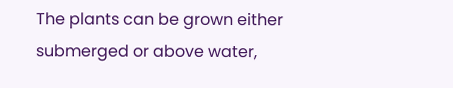The plants can be grown either submerged or above water,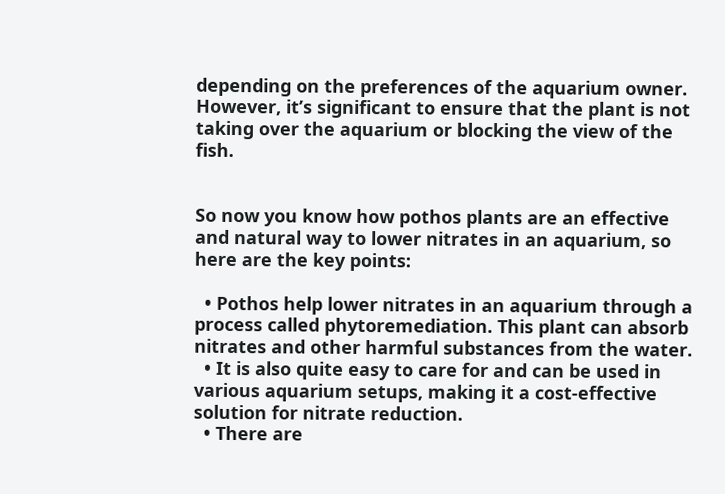depending on the preferences of the aquarium owner. However, it’s significant to ensure that the plant is not taking over the aquarium or blocking the view of the fish.


So now you know how pothos plants are an effective and natural way to lower nitrates in an aquarium, so here are the key points:

  • Pothos help lower nitrates in an aquarium through a process called phytoremediation. This plant can absorb nitrates and other harmful substances from the water.
  • It is also quite easy to care for and can be used in various aquarium setups, making it a cost-effective solution for nitrate reduction.
  • There are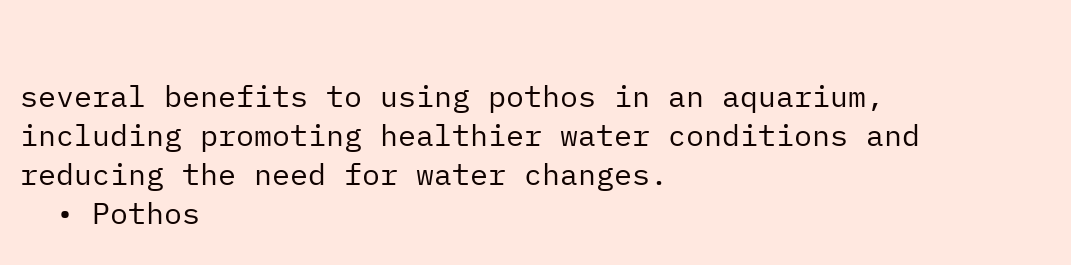several benefits to using pothos in an aquarium, including promoting healthier water conditions and reducing the need for water changes.
  • Pothos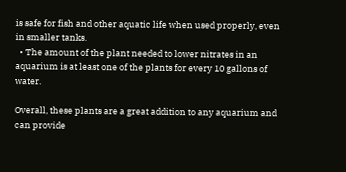is safe for fish and other aquatic life when used properly, even in smaller tanks.
  • The amount of the plant needed to lower nitrates in an aquarium is at least one of the plants for every 10 gallons of water.

Overall, these plants are a great addition to any aquarium and can provide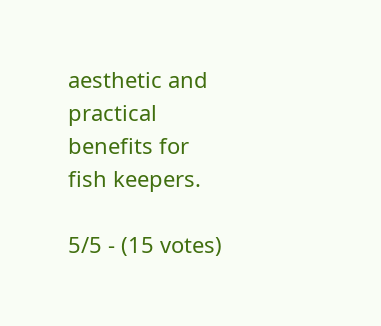aesthetic and practical benefits for fish keepers.

5/5 - (15 votes)